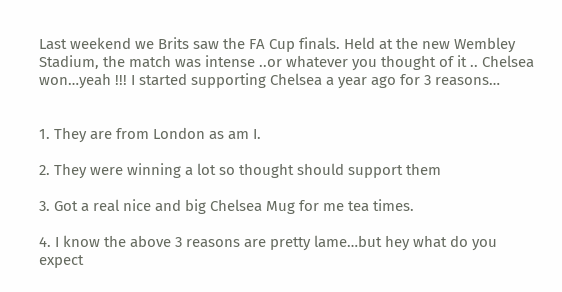Last weekend we Brits saw the FA Cup finals. Held at the new Wembley Stadium, the match was intense ..or whatever you thought of it .. Chelsea won…yeah !!! I started supporting Chelsea a year ago for 3 reasons…


1. They are from London as am I.

2. They were winning a lot so thought should support them

3. Got a real nice and big Chelsea Mug for me tea times.

4. I know the above 3 reasons are pretty lame…but hey what do you expect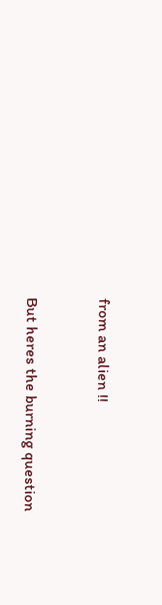from an alien !!


But heres the burning question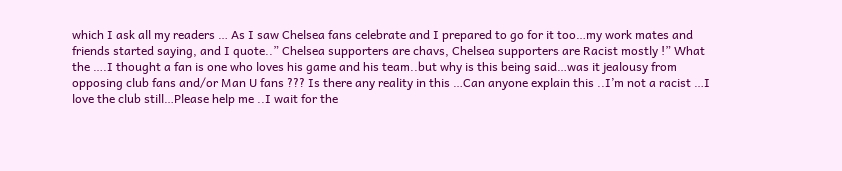which I ask all my readers … As I saw Chelsea fans celebrate and I prepared to go for it too…my work mates and friends started saying, and I quote..” Chelsea supporters are chavs, Chelsea supporters are Racist mostly !” What the ….I thought a fan is one who loves his game and his team..but why is this being said…was it jealousy from opposing club fans and/or Man U fans ??? Is there any reality in this …Can anyone explain this ..I’m not a racist …I love the club still…Please help me ..I wait for the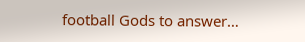football Gods to answer…